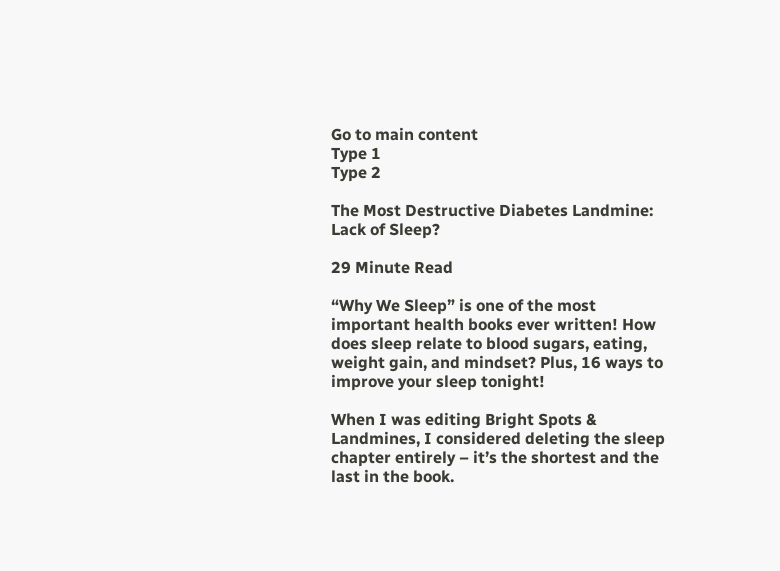Go to main content
Type 1
Type 2

The Most Destructive Diabetes Landmine: Lack of Sleep?

29 Minute Read

“Why We Sleep” is one of the most important health books ever written! How does sleep relate to blood sugars, eating, weight gain, and mindset? Plus, 16 ways to improve your sleep tonight!

When I was editing Bright Spots & Landmines, I considered deleting the sleep chapter entirely – it’s the shortest and the last in the book.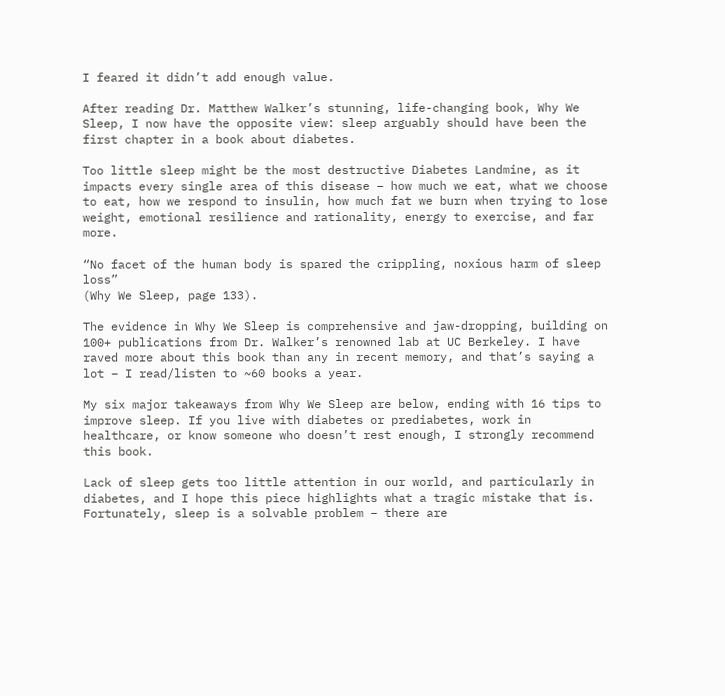I feared it didn’t add enough value.

After reading Dr. Matthew Walker’s stunning, life-changing book, Why We Sleep, I now have the opposite view: sleep arguably should have been the first chapter in a book about diabetes.

Too little sleep might be the most destructive Diabetes Landmine, as it impacts every single area of this disease – how much we eat, what we choose to eat, how we respond to insulin, how much fat we burn when trying to lose weight, emotional resilience and rationality, energy to exercise, and far more.

“No facet of the human body is spared the crippling, noxious harm of sleep loss”
(Why We Sleep, page 133).

The evidence in Why We Sleep is comprehensive and jaw-dropping, building on 100+ publications from Dr. Walker’s renowned lab at UC Berkeley. I have raved more about this book than any in recent memory, and that’s saying a lot – I read/listen to ~60 books a year.

My six major takeaways from Why We Sleep are below, ending with 16 tips to improve sleep. If you live with diabetes or prediabetes, work in healthcare, or know someone who doesn’t rest enough, I strongly recommend this book.

Lack of sleep gets too little attention in our world, and particularly in diabetes, and I hope this piece highlights what a tragic mistake that is. Fortunately, sleep is a solvable problem – there are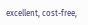excellent, cost-free,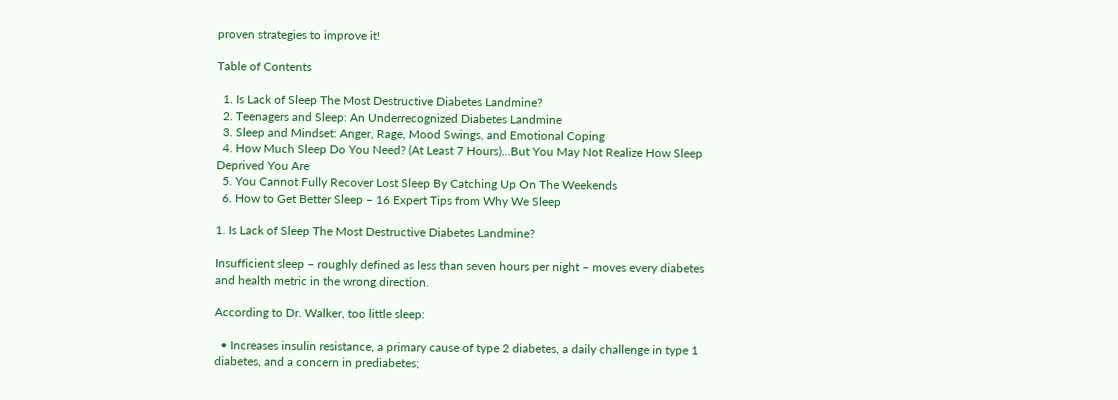proven strategies to improve it!

Table of Contents

  1. Is Lack of Sleep The Most Destructive Diabetes Landmine?
  2. Teenagers and Sleep: An Underrecognized Diabetes Landmine
  3. Sleep and Mindset: Anger, Rage, Mood Swings, and Emotional Coping
  4. How Much Sleep Do You Need? (At Least 7 Hours)…But You May Not Realize How Sleep Deprived You Are
  5. You Cannot Fully Recover Lost Sleep By Catching Up On The Weekends
  6. How to Get Better Sleep – 16 Expert Tips from Why We Sleep

1. Is Lack of Sleep The Most Destructive Diabetes Landmine?

Insufficient sleep – roughly defined as less than seven hours per night – moves every diabetes and health metric in the wrong direction.

According to Dr. Walker, too little sleep:

  • Increases insulin resistance, a primary cause of type 2 diabetes, a daily challenge in type 1 diabetes, and a concern in prediabetes;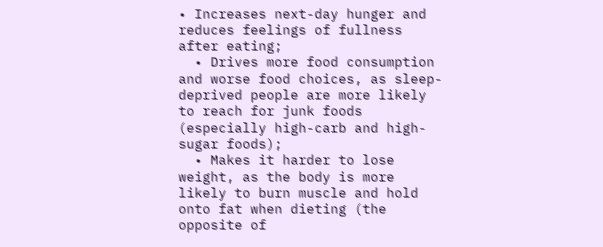• Increases next-day hunger and reduces feelings of fullness after eating;
  • Drives more food consumption and worse food choices, as sleep-deprived people are more likely to reach for junk foods (especially high-carb and high-sugar foods);
  • Makes it harder to lose weight, as the body is more likely to burn muscle and hold onto fat when dieting (the opposite of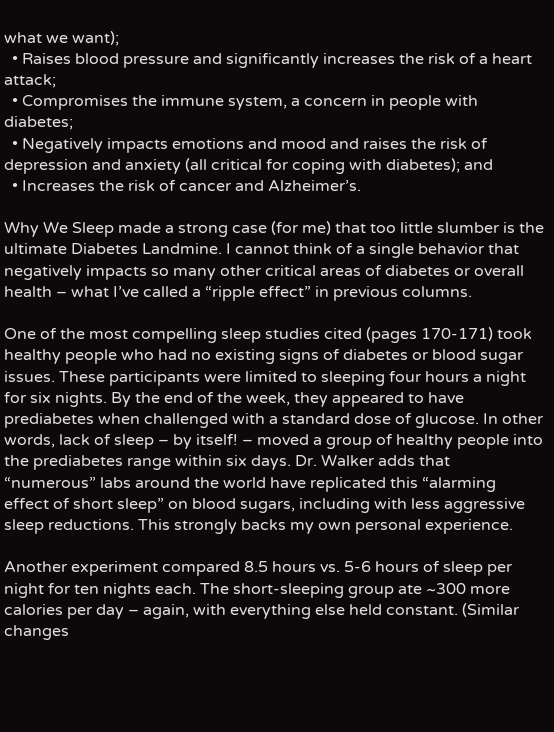what we want);
  • Raises blood pressure and significantly increases the risk of a heart attack;
  • Compromises the immune system, a concern in people with diabetes;
  • Negatively impacts emotions and mood and raises the risk of depression and anxiety (all critical for coping with diabetes); and
  • Increases the risk of cancer and Alzheimer’s.

Why We Sleep made a strong case (for me) that too little slumber is the ultimate Diabetes Landmine. I cannot think of a single behavior that negatively impacts so many other critical areas of diabetes or overall health – what I’ve called a “ripple effect” in previous columns.

One of the most compelling sleep studies cited (pages 170-171) took healthy people who had no existing signs of diabetes or blood sugar issues. These participants were limited to sleeping four hours a night for six nights. By the end of the week, they appeared to have prediabetes when challenged with a standard dose of glucose. In other words, lack of sleep – by itself! – moved a group of healthy people into the prediabetes range within six days. Dr. Walker adds that “numerous” labs around the world have replicated this “alarming effect of short sleep” on blood sugars, including with less aggressive sleep reductions. This strongly backs my own personal experience.

Another experiment compared 8.5 hours vs. 5-6 hours of sleep per night for ten nights each. The short-sleeping group ate ~300 more calories per day – again, with everything else held constant. (Similar changes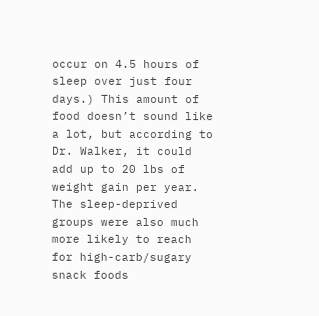occur on 4.5 hours of sleep over just four days.) This amount of food doesn’t sound like a lot, but according to Dr. Walker, it could add up to 20 lbs of weight gain per year. The sleep-deprived groups were also much more likely to reach for high-carb/sugary snack foods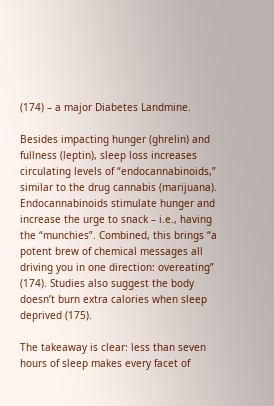(174) – a major Diabetes Landmine.

Besides impacting hunger (ghrelin) and fullness (leptin), sleep loss increases circulating levels of “endocannabinoids,” similar to the drug cannabis (marijuana). Endocannabinoids stimulate hunger and increase the urge to snack – i.e., having the “munchies”. Combined, this brings “a potent brew of chemical messages all driving you in one direction: overeating” (174). Studies also suggest the body doesn’t burn extra calories when sleep deprived (175).

The takeaway is clear: less than seven hours of sleep makes every facet of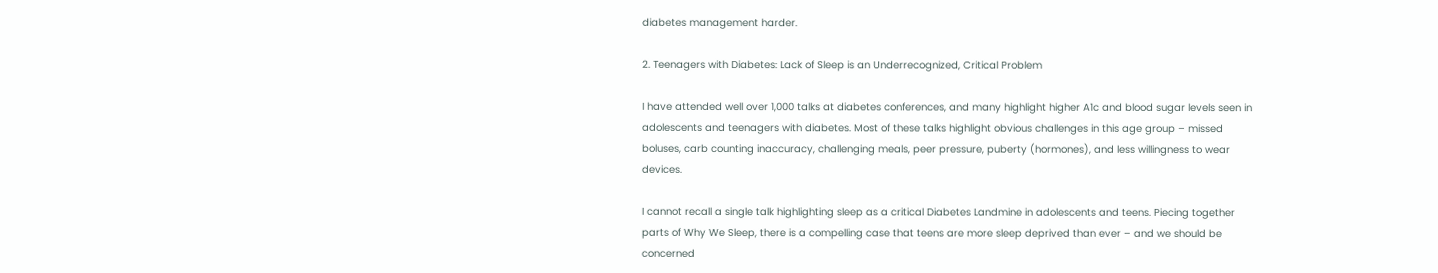diabetes management harder.

2. Teenagers with Diabetes: Lack of Sleep is an Underrecognized, Critical Problem

I have attended well over 1,000 talks at diabetes conferences, and many highlight higher A1c and blood sugar levels seen in adolescents and teenagers with diabetes. Most of these talks highlight obvious challenges in this age group – missed boluses, carb counting inaccuracy, challenging meals, peer pressure, puberty (hormones), and less willingness to wear devices.

I cannot recall a single talk highlighting sleep as a critical Diabetes Landmine in adolescents and teens. Piecing together parts of Why We Sleep, there is a compelling case that teens are more sleep deprived than ever – and we should be concerned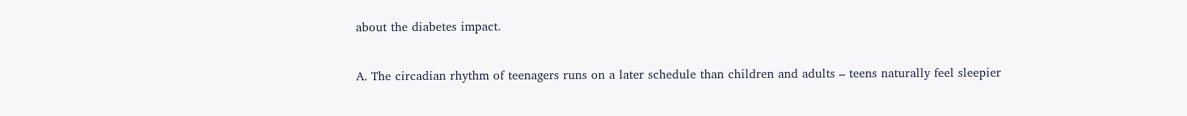about the diabetes impact.

A. The circadian rhythm of teenagers runs on a later schedule than children and adults – teens naturally feel sleepier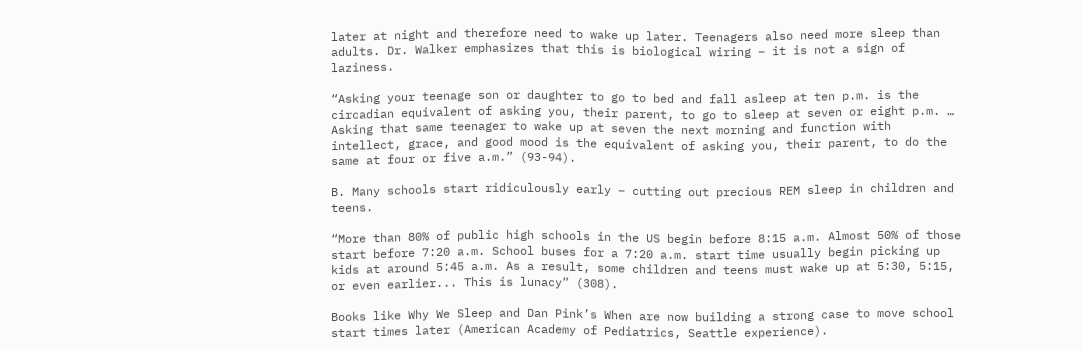later at night and therefore need to wake up later. Teenagers also need more sleep than adults. Dr. Walker emphasizes that this is biological wiring – it is not a sign of laziness.

“Asking your teenage son or daughter to go to bed and fall asleep at ten p.m. is the circadian equivalent of asking you, their parent, to go to sleep at seven or eight p.m. … Asking that same teenager to wake up at seven the next morning and function with intellect, grace, and good mood is the equivalent of asking you, their parent, to do the same at four or five a.m.” (93-94).

B. Many schools start ridiculously early – cutting out precious REM sleep in children and teens.

“More than 80% of public high schools in the US begin before 8:15 a.m. Almost 50% of those start before 7:20 a.m. School buses for a 7:20 a.m. start time usually begin picking up kids at around 5:45 a.m. As a result, some children and teens must wake up at 5:30, 5:15, or even earlier... This is lunacy” (308).

Books like Why We Sleep and Dan Pink’s When are now building a strong case to move school start times later (American Academy of Pediatrics, Seattle experience).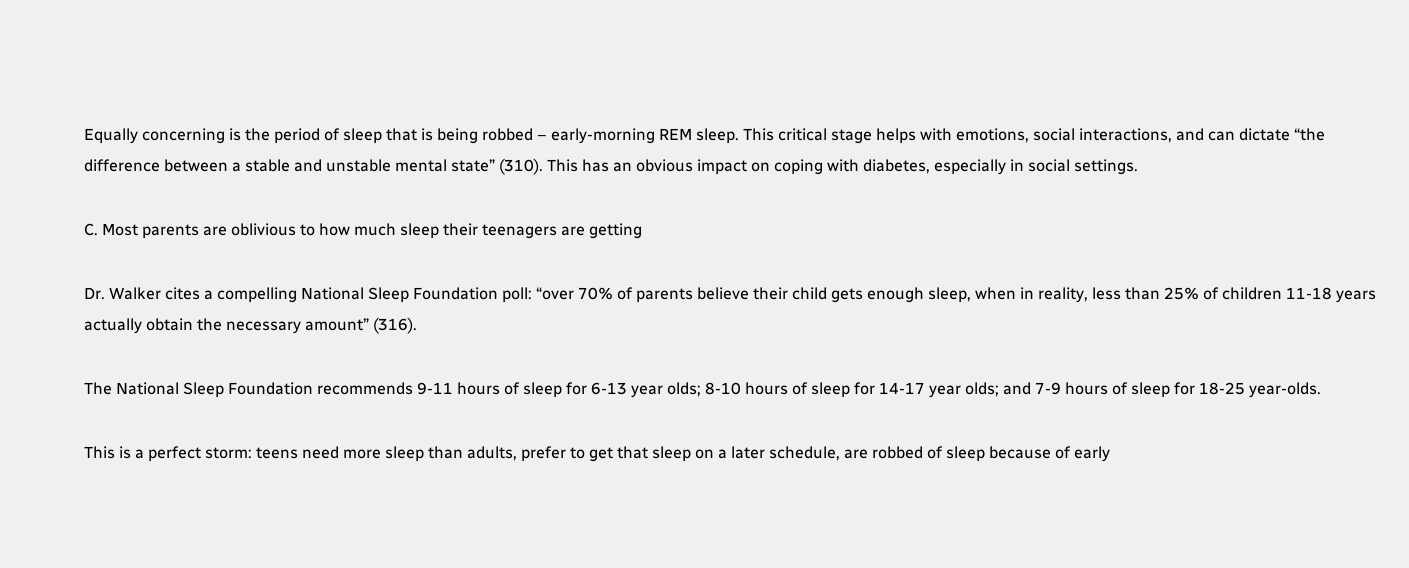Equally concerning is the period of sleep that is being robbed – early-morning REM sleep. This critical stage helps with emotions, social interactions, and can dictate “the difference between a stable and unstable mental state” (310). This has an obvious impact on coping with diabetes, especially in social settings.

C. Most parents are oblivious to how much sleep their teenagers are getting

Dr. Walker cites a compelling National Sleep Foundation poll: “over 70% of parents believe their child gets enough sleep, when in reality, less than 25% of children 11-18 years actually obtain the necessary amount” (316).

The National Sleep Foundation recommends 9-11 hours of sleep for 6-13 year olds; 8-10 hours of sleep for 14-17 year olds; and 7-9 hours of sleep for 18-25 year-olds.

This is a perfect storm: teens need more sleep than adults, prefer to get that sleep on a later schedule, are robbed of sleep because of early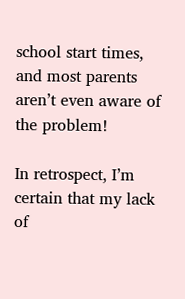school start times, and most parents aren’t even aware of the problem!

In retrospect, I’m certain that my lack of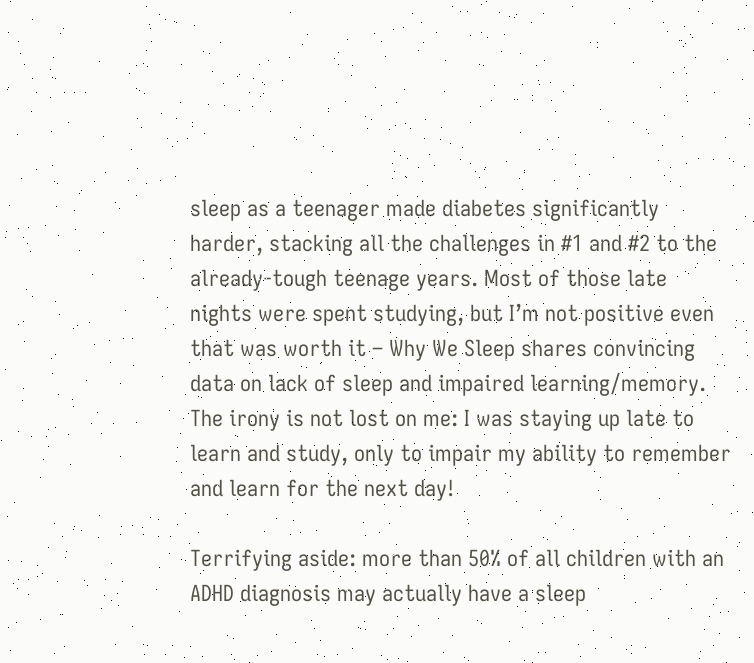sleep as a teenager made diabetes significantly harder, stacking all the challenges in #1 and #2 to the already-tough teenage years. Most of those late nights were spent studying, but I’m not positive even that was worth it – Why We Sleep shares convincing data on lack of sleep and impaired learning/memory. The irony is not lost on me: I was staying up late to learn and study, only to impair my ability to remember and learn for the next day!

Terrifying aside: more than 50% of all children with an ADHD diagnosis may actually have a sleep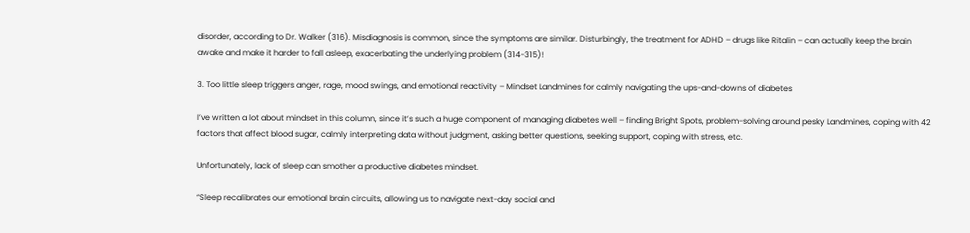disorder, according to Dr. Walker (316). Misdiagnosis is common, since the symptoms are similar. Disturbingly, the treatment for ADHD – drugs like Ritalin – can actually keep the brain awake and make it harder to fall asleep, exacerbating the underlying problem (314-315)!

3. Too little sleep triggers anger, rage, mood swings, and emotional reactivity – Mindset Landmines for calmly navigating the ups-and-downs of diabetes

I’ve written a lot about mindset in this column, since it’s such a huge component of managing diabetes well – finding Bright Spots, problem-solving around pesky Landmines, coping with 42 factors that affect blood sugar, calmly interpreting data without judgment, asking better questions, seeking support, coping with stress, etc.

Unfortunately, lack of sleep can smother a productive diabetes mindset.

“Sleep recalibrates our emotional brain circuits, allowing us to navigate next-day social and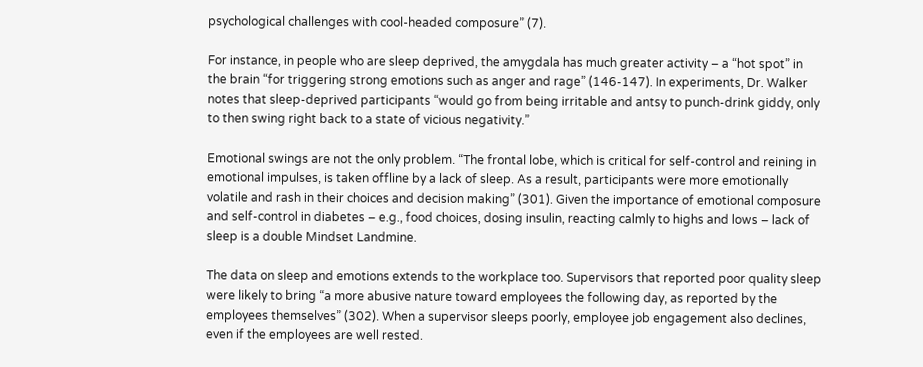psychological challenges with cool-headed composure” (7).

For instance, in people who are sleep deprived, the amygdala has much greater activity – a “hot spot” in the brain “for triggering strong emotions such as anger and rage” (146-147). In experiments, Dr. Walker notes that sleep-deprived participants “would go from being irritable and antsy to punch-drink giddy, only to then swing right back to a state of vicious negativity.”

Emotional swings are not the only problem. “The frontal lobe, which is critical for self-control and reining in emotional impulses, is taken offline by a lack of sleep. As a result, participants were more emotionally volatile and rash in their choices and decision making” (301). Given the importance of emotional composure and self-control in diabetes – e.g., food choices, dosing insulin, reacting calmly to highs and lows – lack of sleep is a double Mindset Landmine.

The data on sleep and emotions extends to the workplace too. Supervisors that reported poor quality sleep were likely to bring “a more abusive nature toward employees the following day, as reported by the employees themselves” (302). When a supervisor sleeps poorly, employee job engagement also declines, even if the employees are well rested.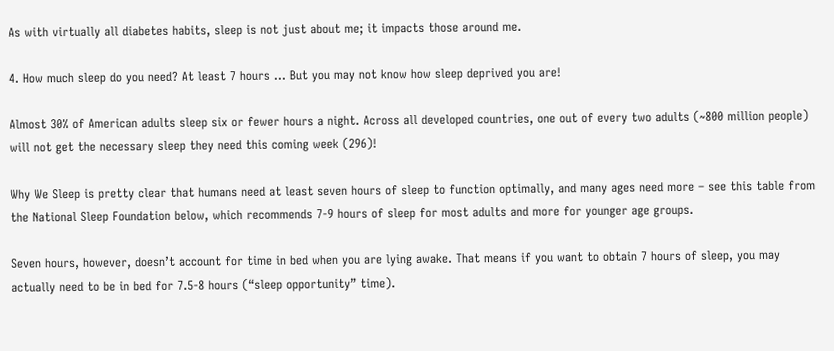As with virtually all diabetes habits, sleep is not just about me; it impacts those around me.

4. How much sleep do you need? At least 7 hours … But you may not know how sleep deprived you are!

Almost 30% of American adults sleep six or fewer hours a night. Across all developed countries, one out of every two adults (~800 million people) will not get the necessary sleep they need this coming week (296)!

Why We Sleep is pretty clear that humans need at least seven hours of sleep to function optimally, and many ages need more – see this table from the National Sleep Foundation below, which recommends 7-9 hours of sleep for most adults and more for younger age groups.

Seven hours, however, doesn’t account for time in bed when you are lying awake. That means if you want to obtain 7 hours of sleep, you may actually need to be in bed for 7.5-8 hours (“sleep opportunity” time).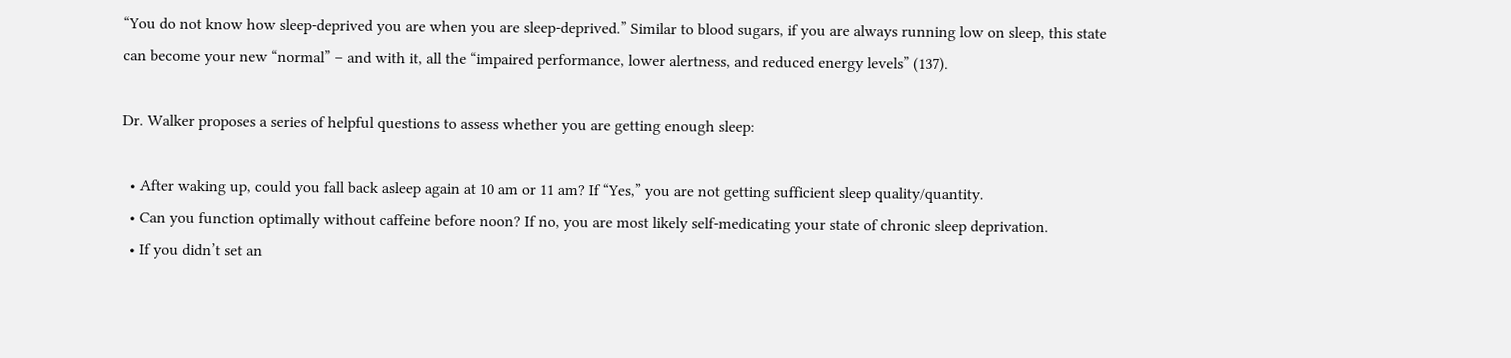“You do not know how sleep-deprived you are when you are sleep-deprived.” Similar to blood sugars, if you are always running low on sleep, this state can become your new “normal” – and with it, all the “impaired performance, lower alertness, and reduced energy levels” (137).

Dr. Walker proposes a series of helpful questions to assess whether you are getting enough sleep:

  • After waking up, could you fall back asleep again at 10 am or 11 am? If “Yes,” you are not getting sufficient sleep quality/quantity.
  • Can you function optimally without caffeine before noon? If no, you are most likely self-medicating your state of chronic sleep deprivation.
  • If you didn’t set an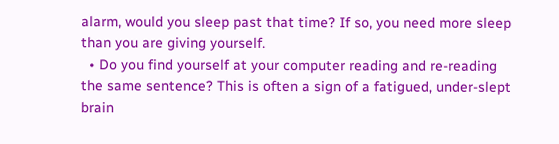alarm, would you sleep past that time? If so, you need more sleep than you are giving yourself.
  • Do you find yourself at your computer reading and re-reading the same sentence? This is often a sign of a fatigued, under-slept brain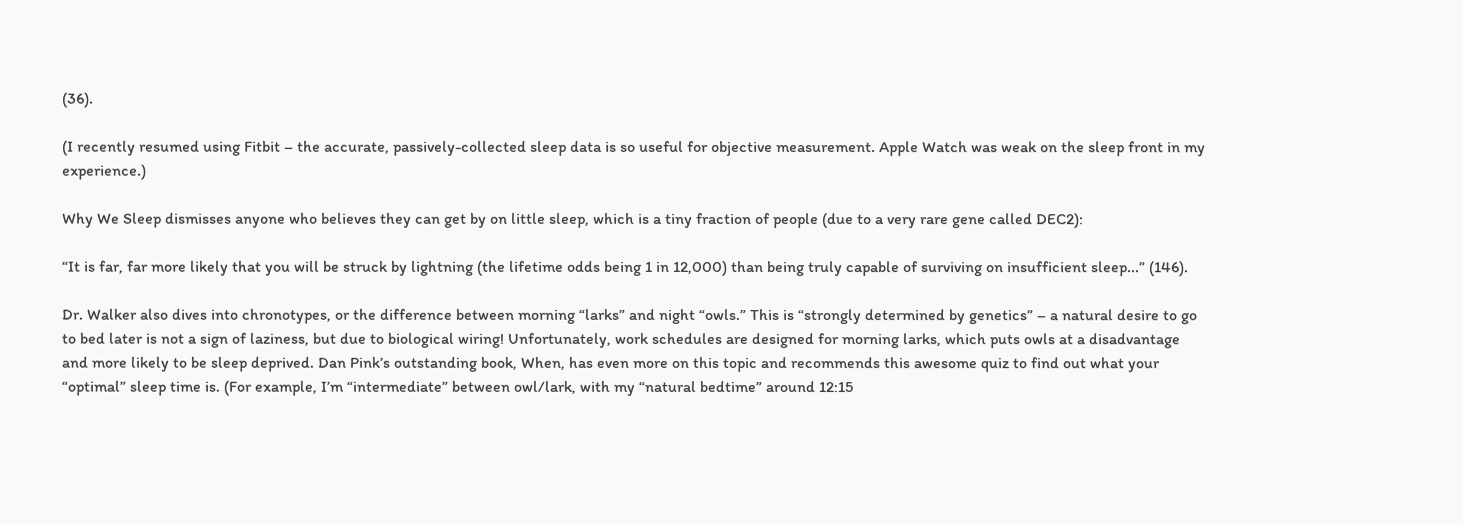(36).

(I recently resumed using Fitbit – the accurate, passively-collected sleep data is so useful for objective measurement. Apple Watch was weak on the sleep front in my experience.)

Why We Sleep dismisses anyone who believes they can get by on little sleep, which is a tiny fraction of people (due to a very rare gene called DEC2):

“It is far, far more likely that you will be struck by lightning (the lifetime odds being 1 in 12,000) than being truly capable of surviving on insufficient sleep...” (146).

Dr. Walker also dives into chronotypes, or the difference between morning “larks” and night “owls.” This is “strongly determined by genetics” – a natural desire to go to bed later is not a sign of laziness, but due to biological wiring! Unfortunately, work schedules are designed for morning larks, which puts owls at a disadvantage and more likely to be sleep deprived. Dan Pink’s outstanding book, When, has even more on this topic and recommends this awesome quiz to find out what your “optimal” sleep time is. (For example, I’m “intermediate” between owl/lark, with my “natural bedtime” around 12:15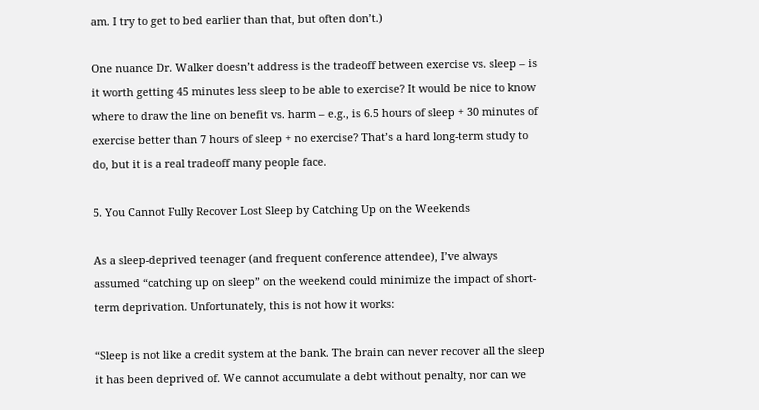am. I try to get to bed earlier than that, but often don’t.)

One nuance Dr. Walker doesn’t address is the tradeoff between exercise vs. sleep – is it worth getting 45 minutes less sleep to be able to exercise? It would be nice to know where to draw the line on benefit vs. harm – e.g., is 6.5 hours of sleep + 30 minutes of exercise better than 7 hours of sleep + no exercise? That’s a hard long-term study to do, but it is a real tradeoff many people face.

5. You Cannot Fully Recover Lost Sleep by Catching Up on the Weekends

As a sleep-deprived teenager (and frequent conference attendee), I’ve always assumed “catching up on sleep” on the weekend could minimize the impact of short-term deprivation. Unfortunately, this is not how it works:

“Sleep is not like a credit system at the bank. The brain can never recover all the sleep it has been deprived of. We cannot accumulate a debt without penalty, nor can we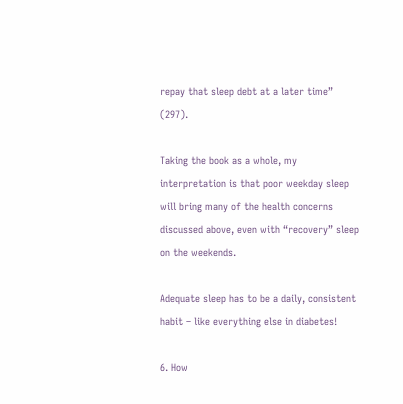repay that sleep debt at a later time” (297).

Taking the book as a whole, my interpretation is that poor weekday sleep will bring many of the health concerns discussed above, even with “recovery” sleep on the weekends.

Adequate sleep has to be a daily, consistent habit – like everything else in diabetes!

6. How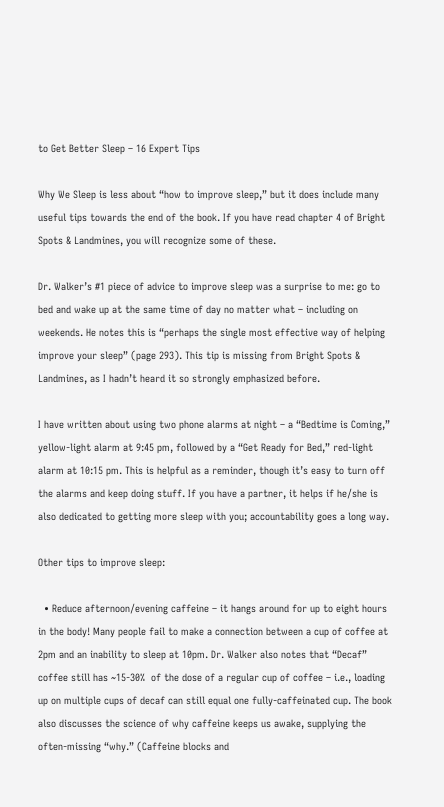to Get Better Sleep – 16 Expert Tips

Why We Sleep is less about “how to improve sleep,” but it does include many useful tips towards the end of the book. If you have read chapter 4 of Bright Spots & Landmines, you will recognize some of these.

Dr. Walker’s #1 piece of advice to improve sleep was a surprise to me: go to bed and wake up at the same time of day no matter what – including on weekends. He notes this is “perhaps the single most effective way of helping improve your sleep” (page 293). This tip is missing from Bright Spots & Landmines, as I hadn’t heard it so strongly emphasized before.

I have written about using two phone alarms at night – a “Bedtime is Coming,” yellow-light alarm at 9:45 pm, followed by a “Get Ready for Bed,” red-light alarm at 10:15 pm. This is helpful as a reminder, though it’s easy to turn off the alarms and keep doing stuff. If you have a partner, it helps if he/she is also dedicated to getting more sleep with you; accountability goes a long way.

Other tips to improve sleep:

  • Reduce afternoon/evening caffeine – it hangs around for up to eight hours in the body! Many people fail to make a connection between a cup of coffee at 2pm and an inability to sleep at 10pm. Dr. Walker also notes that “Decaf” coffee still has ~15-30%  of the dose of a regular cup of coffee – i.e., loading up on multiple cups of decaf can still equal one fully-caffeinated cup. The book also discusses the science of why caffeine keeps us awake, supplying the often-missing “why.” (Caffeine blocks and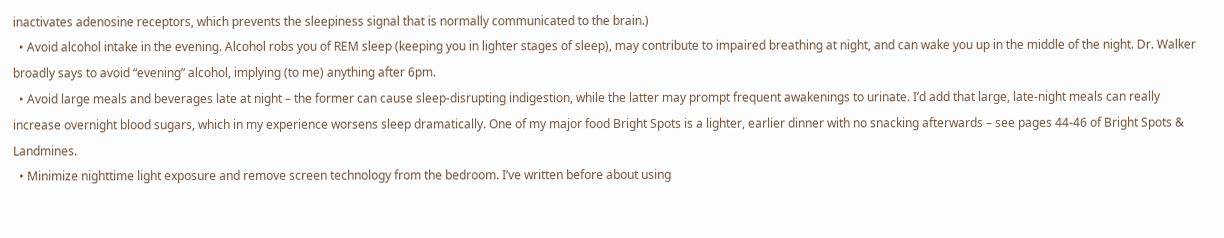inactivates adenosine receptors, which prevents the sleepiness signal that is normally communicated to the brain.)
  • Avoid alcohol intake in the evening. Alcohol robs you of REM sleep (keeping you in lighter stages of sleep), may contribute to impaired breathing at night, and can wake you up in the middle of the night. Dr. Walker broadly says to avoid “evening” alcohol, implying (to me) anything after 6pm.
  • Avoid large meals and beverages late at night – the former can cause sleep-disrupting indigestion, while the latter may prompt frequent awakenings to urinate. I’d add that large, late-night meals can really increase overnight blood sugars, which in my experience worsens sleep dramatically. One of my major food Bright Spots is a lighter, earlier dinner with no snacking afterwards – see pages 44-46 of Bright Spots & Landmines.
  • Minimize nighttime light exposure and remove screen technology from the bedroom. I’ve written before about using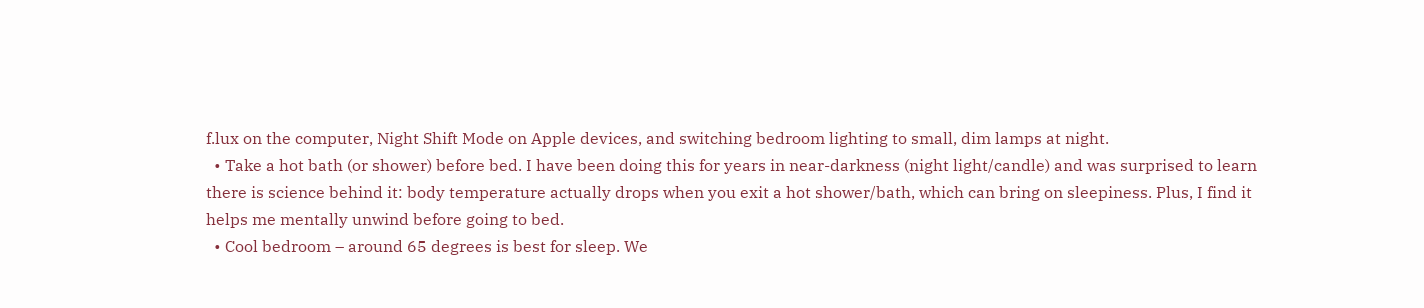f.lux on the computer, Night Shift Mode on Apple devices, and switching bedroom lighting to small, dim lamps at night.
  • Take a hot bath (or shower) before bed. I have been doing this for years in near-darkness (night light/candle) and was surprised to learn there is science behind it: body temperature actually drops when you exit a hot shower/bath, which can bring on sleepiness. Plus, I find it helps me mentally unwind before going to bed.
  • Cool bedroom – around 65 degrees is best for sleep. We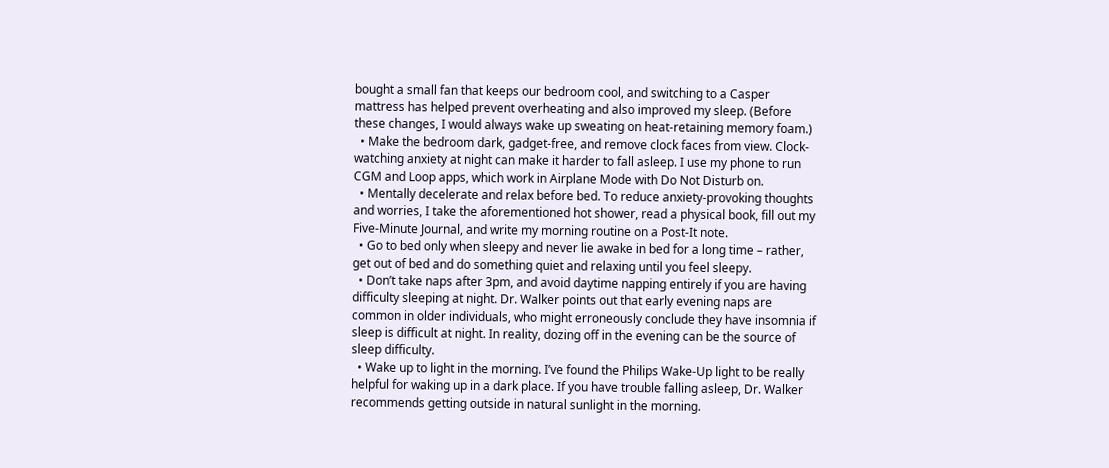bought a small fan that keeps our bedroom cool, and switching to a Casper mattress has helped prevent overheating and also improved my sleep. (Before these changes, I would always wake up sweating on heat-retaining memory foam.)
  • Make the bedroom dark, gadget-free, and remove clock faces from view. Clock-watching anxiety at night can make it harder to fall asleep. I use my phone to run CGM and Loop apps, which work in Airplane Mode with Do Not Disturb on.
  • Mentally decelerate and relax before bed. To reduce anxiety-provoking thoughts and worries, I take the aforementioned hot shower, read a physical book, fill out my Five-Minute Journal, and write my morning routine on a Post-It note.
  • Go to bed only when sleepy and never lie awake in bed for a long time – rather, get out of bed and do something quiet and relaxing until you feel sleepy.
  • Don’t take naps after 3pm, and avoid daytime napping entirely if you are having difficulty sleeping at night. Dr. Walker points out that early evening naps are common in older individuals, who might erroneously conclude they have insomnia if sleep is difficult at night. In reality, dozing off in the evening can be the source of sleep difficulty.
  • Wake up to light in the morning. I’ve found the Philips Wake-Up light to be really helpful for waking up in a dark place. If you have trouble falling asleep, Dr. Walker recommends getting outside in natural sunlight in the morning.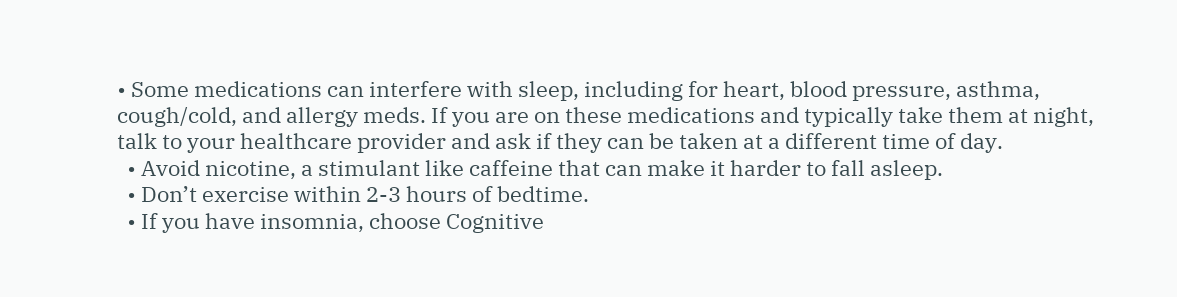• Some medications can interfere with sleep, including for heart, blood pressure, asthma, cough/cold, and allergy meds. If you are on these medications and typically take them at night, talk to your healthcare provider and ask if they can be taken at a different time of day.
  • Avoid nicotine, a stimulant like caffeine that can make it harder to fall asleep.
  • Don’t exercise within 2-3 hours of bedtime.
  • If you have insomnia, choose Cognitive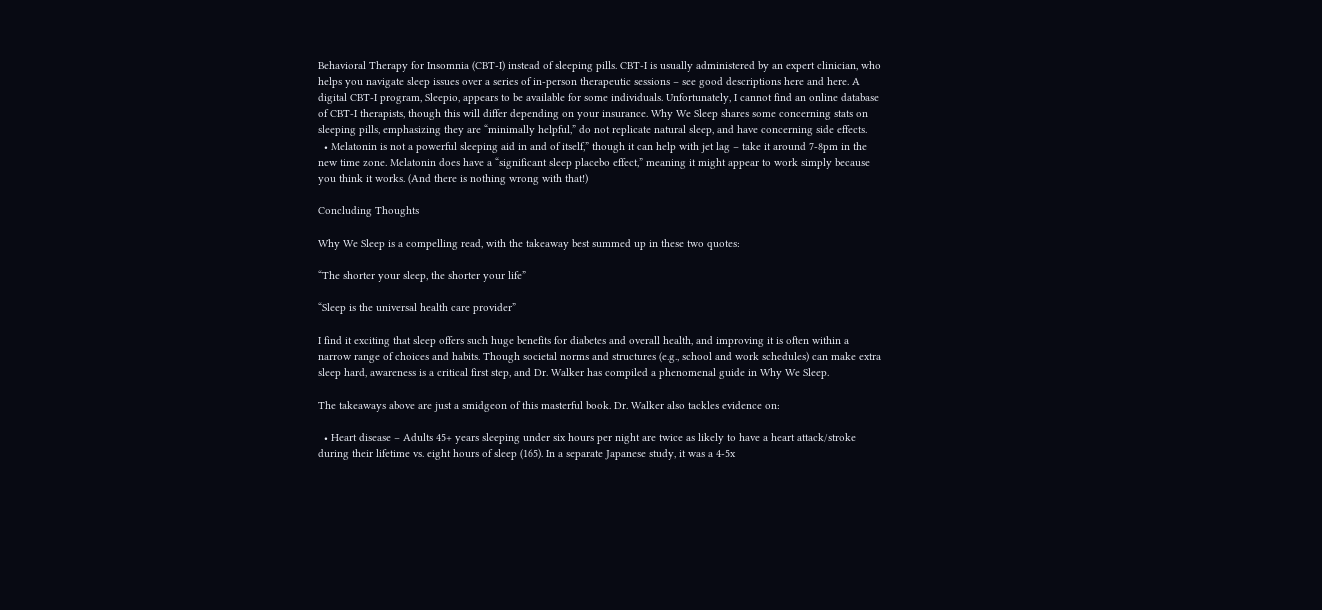Behavioral Therapy for Insomnia (CBT-I) instead of sleeping pills. CBT-I is usually administered by an expert clinician, who helps you navigate sleep issues over a series of in-person therapeutic sessions – see good descriptions here and here. A digital CBT-I program, Sleepio, appears to be available for some individuals. Unfortunately, I cannot find an online database of CBT-I therapists, though this will differ depending on your insurance. Why We Sleep shares some concerning stats on sleeping pills, emphasizing they are “minimally helpful,” do not replicate natural sleep, and have concerning side effects.
  • Melatonin is not a powerful sleeping aid in and of itself,” though it can help with jet lag – take it around 7-8pm in the new time zone. Melatonin does have a “significant sleep placebo effect,” meaning it might appear to work simply because you think it works. (And there is nothing wrong with that!)

Concluding Thoughts

Why We Sleep is a compelling read, with the takeaway best summed up in these two quotes:

“The shorter your sleep, the shorter your life”

“Sleep is the universal health care provider”

I find it exciting that sleep offers such huge benefits for diabetes and overall health, and improving it is often within a narrow range of choices and habits. Though societal norms and structures (e.g., school and work schedules) can make extra sleep hard, awareness is a critical first step, and Dr. Walker has compiled a phenomenal guide in Why We Sleep.

The takeaways above are just a smidgeon of this masterful book. Dr. Walker also tackles evidence on:

  • Heart disease – Adults 45+ years sleeping under six hours per night are twice as likely to have a heart attack/stroke during their lifetime vs. eight hours of sleep (165). In a separate Japanese study, it was a 4-5x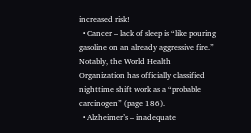increased risk!
  • Cancer – lack of sleep is “like pouring gasoline on an already aggressive fire.” Notably, the World Health Organization has officially classified nighttime shift work as a “probable carcinogen” (page 186).
  • Alzheimer’s – inadequate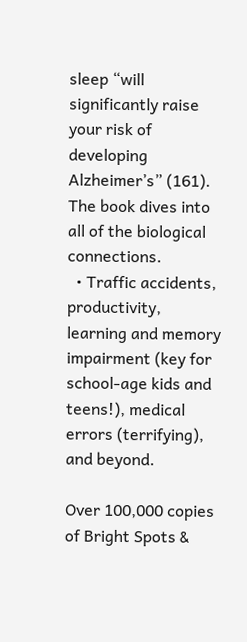sleep “will significantly raise your risk of developing Alzheimer’s” (161). The book dives into all of the biological connections.
  • Traffic accidents, productivity, learning and memory impairment (key for school-age kids and teens!), medical errors (terrifying), and beyond.

Over 100,000 copies of Bright Spots &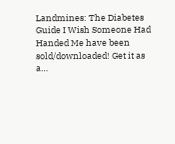Landmines: The Diabetes Guide I Wish Someone Had Handed Me have been sold/downloaded! Get it as a…